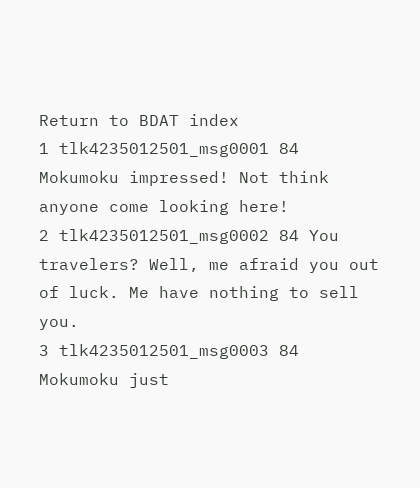Return to BDAT index
1 tlk4235012501_msg0001 84 Mokumoku impressed! Not think anyone come looking here!
2 tlk4235012501_msg0002 84 You travelers? Well, me afraid you out of luck. Me have nothing to sell you.
3 tlk4235012501_msg0003 84 Mokumoku just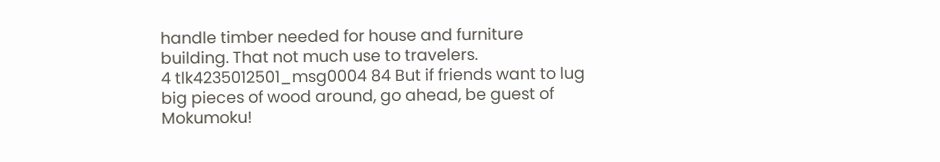handle timber needed for house and furniture building. That not much use to travelers.
4 tlk4235012501_msg0004 84 But if friends want to lug big pieces of wood around, go ahead, be guest of Mokumoku!